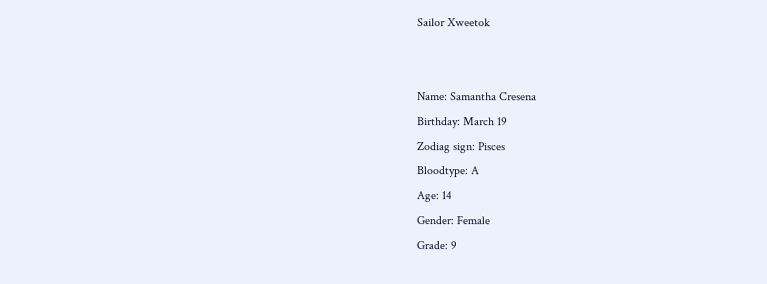Sailor Xweetok


Name: Samantha Cresena
Birthday: March 19
Zodiag sign: Pisces
Bloodtype: A
Age: 14
Gender: Female
Grade: 9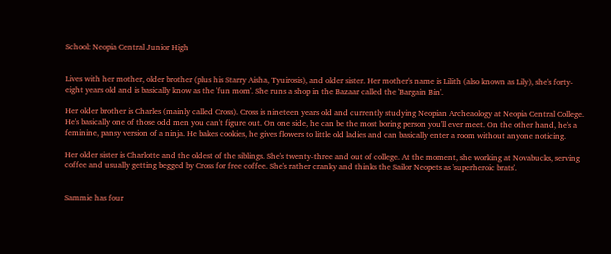School: Neopia Central Junior High


Lives with her mother, older brother (plus his Starry Aisha, Tyuirosis), and older sister. Her mother's name is Lilith (also known as Lily), she's forty-eight years old and is basically know as the 'fun mom'. She runs a shop in the Bazaar called the 'Bargain Bin'.

Her older brother is Charles (mainly called Cross). Cross is nineteen years old and currently studying Neopian Archeaology at Neopia Central College. He's basically one of those odd men you can't figure out. On one side, he can be the most boring person you'll ever meet. On the other hand, he's a feminine, pansy version of a ninja. He bakes cookies, he gives flowers to little old ladies and can basically enter a room without anyone noticing.

Her older sister is Charlotte and the oldest of the siblings. She's twenty-three and out of college. At the moment, she working at Novabucks, serving coffee and usually getting begged by Cross for free coffee. She's rather cranky and thinks the Sailor Neopets as 'superheroic brats'.


Sammie has four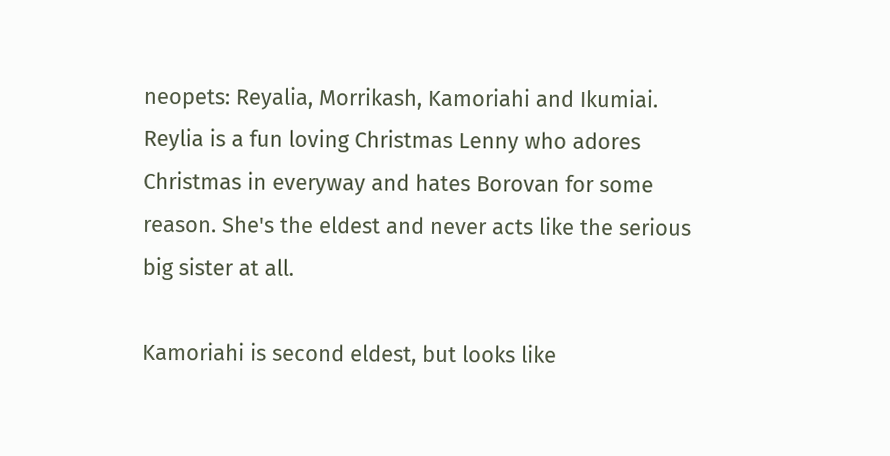neopets: Reyalia, Morrikash, Kamoriahi and Ikumiai. Reylia is a fun loving Christmas Lenny who adores Christmas in everyway and hates Borovan for some reason. She's the eldest and never acts like the serious big sister at all.

Kamoriahi is second eldest, but looks like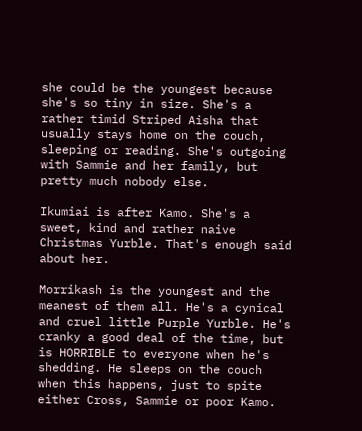she could be the youngest because she's so tiny in size. She's a rather timid Striped Aisha that usually stays home on the couch, sleeping or reading. She's outgoing with Sammie and her family, but pretty much nobody else.

Ikumiai is after Kamo. She's a sweet, kind and rather naive Christmas Yurble. That's enough said about her.

Morrikash is the youngest and the meanest of them all. He's a cynical and cruel little Purple Yurble. He's cranky a good deal of the time, but is HORRIBLE to everyone when he's shedding. He sleeps on the couch when this happens, just to spite either Cross, Sammie or poor Kamo.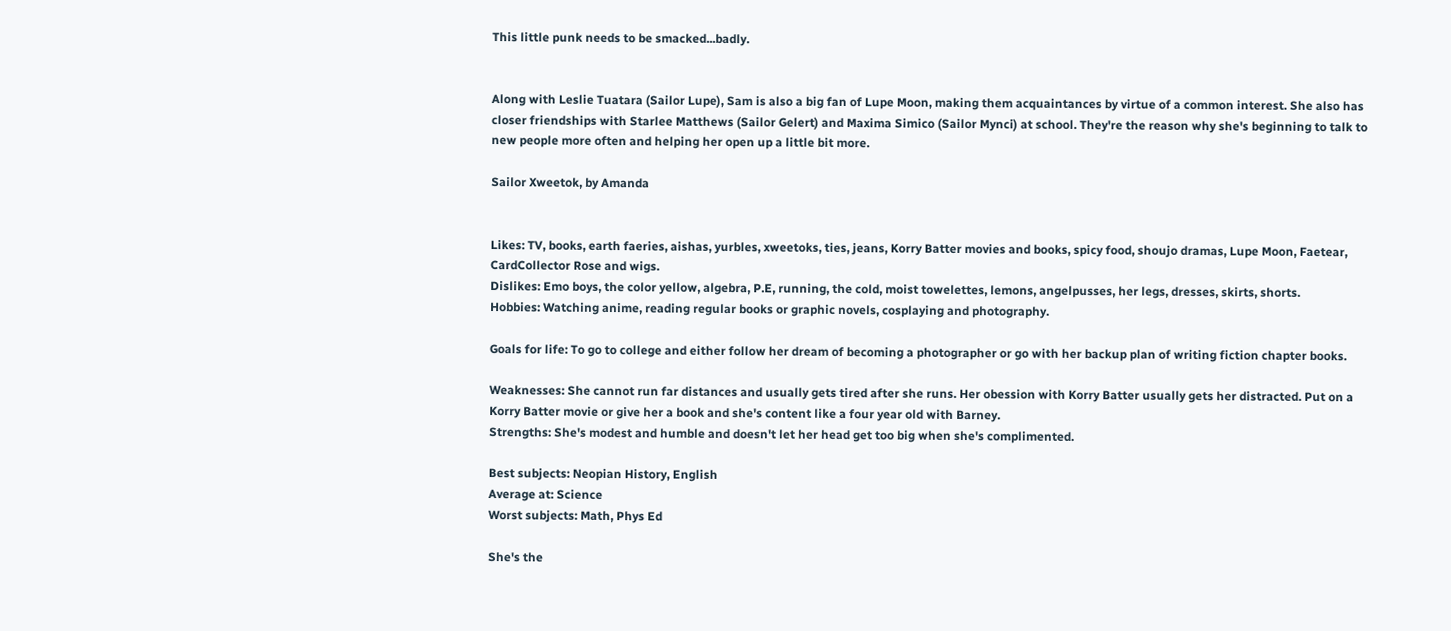This little punk needs to be smacked...badly.


Along with Leslie Tuatara (Sailor Lupe), Sam is also a big fan of Lupe Moon, making them acquaintances by virtue of a common interest. She also has closer friendships with Starlee Matthews (Sailor Gelert) and Maxima Simico (Sailor Mynci) at school. They're the reason why she's beginning to talk to new people more often and helping her open up a little bit more.

Sailor Xweetok, by Amanda


Likes: TV, books, earth faeries, aishas, yurbles, xweetoks, ties, jeans, Korry Batter movies and books, spicy food, shoujo dramas, Lupe Moon, Faetear, CardCollector Rose and wigs.
Dislikes: Emo boys, the color yellow, algebra, P.E, running, the cold, moist towelettes, lemons, angelpusses, her legs, dresses, skirts, shorts.
Hobbies: Watching anime, reading regular books or graphic novels, cosplaying and photography.

Goals for life: To go to college and either follow her dream of becoming a photographer or go with her backup plan of writing fiction chapter books.

Weaknesses: She cannot run far distances and usually gets tired after she runs. Her obession with Korry Batter usually gets her distracted. Put on a Korry Batter movie or give her a book and she's content like a four year old with Barney.
Strengths: She's modest and humble and doesn't let her head get too big when she's complimented.

Best subjects: Neopian History, English
Average at: Science
Worst subjects: Math, Phys Ed

She's the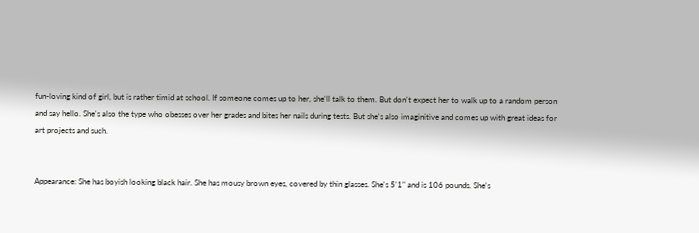fun-loving kind of girl, but is rather timid at school. If someone comes up to her, she'll talk to them. But don't expect her to walk up to a random person and say hello. She's also the type who obesses over her grades and bites her nails during tests. But she's also imaginitive and comes up with great ideas for art projects and such.


Appearance: She has boyish looking black hair. She has mousy brown eyes, covered by thin glasses. She's 5'1" and is 106 pounds. She's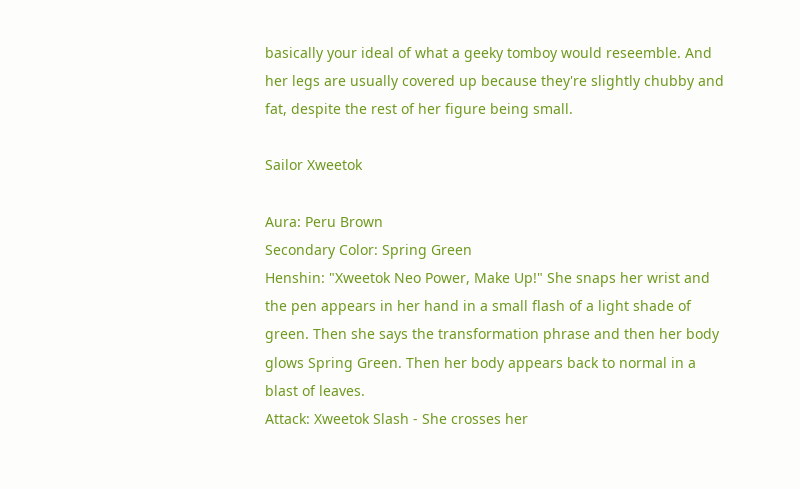basically your ideal of what a geeky tomboy would reseemble. And her legs are usually covered up because they're slightly chubby and fat, despite the rest of her figure being small.

Sailor Xweetok

Aura: Peru Brown
Secondary Color: Spring Green
Henshin: "Xweetok Neo Power, Make Up!" She snaps her wrist and the pen appears in her hand in a small flash of a light shade of green. Then she says the transformation phrase and then her body glows Spring Green. Then her body appears back to normal in a blast of leaves.
Attack: Xweetok Slash - She crosses her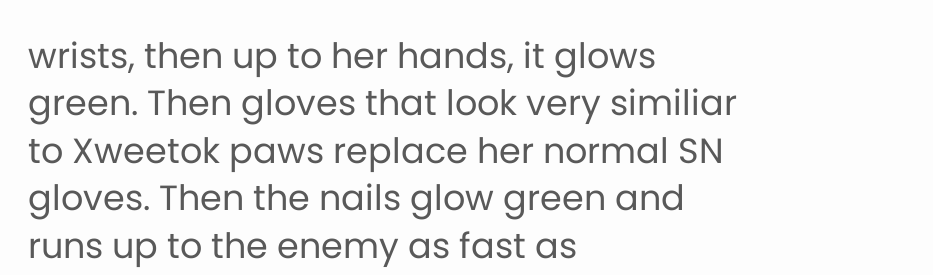wrists, then up to her hands, it glows green. Then gloves that look very similiar to Xweetok paws replace her normal SN gloves. Then the nails glow green and runs up to the enemy as fast as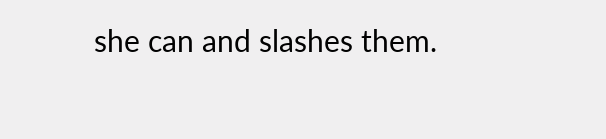she can and slashes them.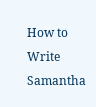How to Write Samantha